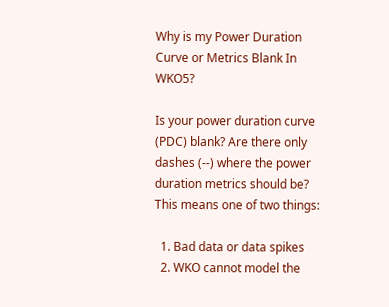Why is my Power Duration Curve or Metrics Blank In WKO5?

Is your power duration curve (PDC) blank? Are there only dashes (--) where the power duration metrics should be? This means one of two things:

  1. Bad data or data spikes
  2. WKO cannot model the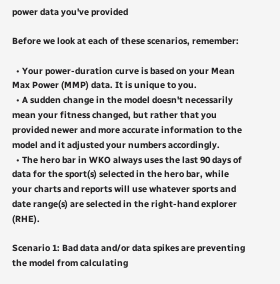power data you've provided

Before we look at each of these scenarios, remember:

  • Your power-duration curve is based on your Mean Max Power (MMP) data. It is unique to you.
  • A sudden change in the model doesn't necessarily mean your fitness changed, but rather that you provided newer and more accurate information to the model and it adjusted your numbers accordingly.
  • The hero bar in WKO always uses the last 90 days of data for the sport(s) selected in the hero bar, while your charts and reports will use whatever sports and date range(s) are selected in the right-hand explorer (RHE).

Scenario 1: Bad data and/or data spikes are preventing the model from calculating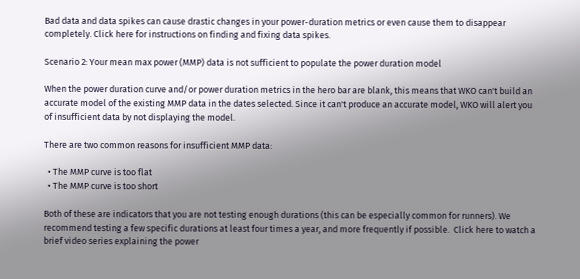Bad data and data spikes can cause drastic changes in your power-duration metrics or even cause them to disappear completely. Click here for instructions on finding and fixing data spikes.

Scenario 2: Your mean max power (MMP) data is not sufficient to populate the power duration model

When the power duration curve and/or power duration metrics in the hero bar are blank, this means that WKO can't build an accurate model of the existing MMP data in the dates selected. Since it can't produce an accurate model, WKO will alert you of insufficient data by not displaying the model.

There are two common reasons for insufficient MMP data:

  • The MMP curve is too flat
  • The MMP curve is too short

Both of these are indicators that you are not testing enough durations (this can be especially common for runners). We recommend testing a few specific durations at least four times a year, and more frequently if possible.  Click here to watch a brief video series explaining the power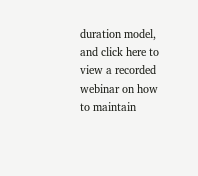duration model, and click here to view a recorded webinar on how to maintain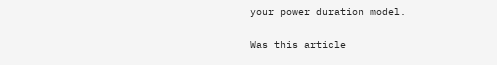your power duration model.


Was this article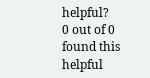helpful?
0 out of 0 found this helpful